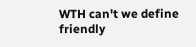WTH can't we define friendly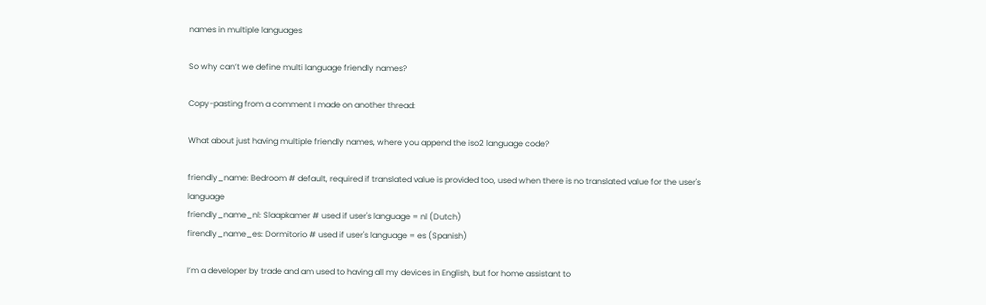names in multiple languages

So why can’t we define multi language friendly names?

Copy-pasting from a comment I made on another thread:

What about just having multiple friendly names, where you append the iso2 language code?

friendly_name: Bedroom # default, required if translated value is provided too, used when there is no translated value for the user's language
friendly_name_nl: Slaapkamer # used if user's language = nl (Dutch)
firendly_name_es: Dormitorio # used if user's language = es (Spanish)

I’m a developer by trade and am used to having all my devices in English, but for home assistant to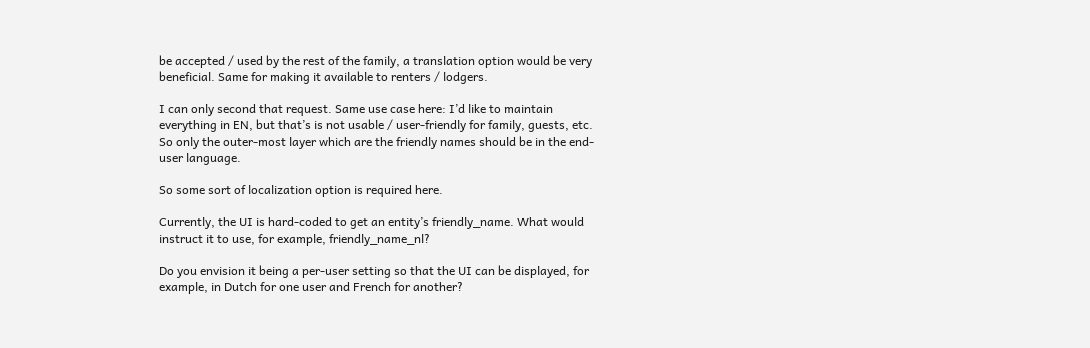be accepted / used by the rest of the family, a translation option would be very beneficial. Same for making it available to renters / lodgers.

I can only second that request. Same use case here: I’d like to maintain everything in EN, but that’s is not usable / user-friendly for family, guests, etc. So only the outer-most layer which are the friendly names should be in the end-user language.

So some sort of localization option is required here.

Currently, the UI is hard-coded to get an entity’s friendly_name. What would instruct it to use, for example, friendly_name_nl?

Do you envision it being a per-user setting so that the UI can be displayed, for example, in Dutch for one user and French for another?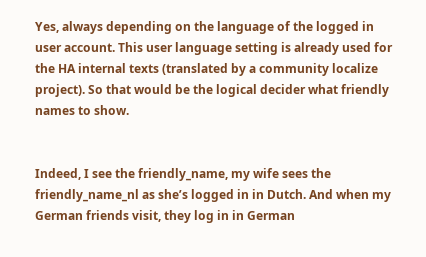Yes, always depending on the language of the logged in user account. This user language setting is already used for the HA internal texts (translated by a community localize project). So that would be the logical decider what friendly names to show.


Indeed, I see the friendly_name, my wife sees the friendly_name_nl as she’s logged in in Dutch. And when my German friends visit, they log in in German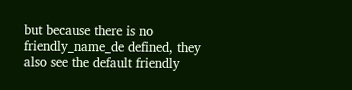but because there is no friendly_name_de defined, they also see the default friendly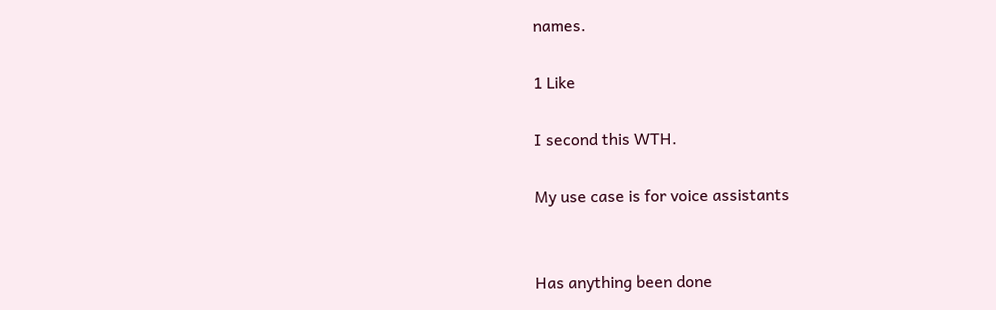names.

1 Like

I second this WTH.

My use case is for voice assistants


Has anything been done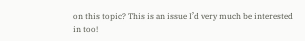on this topic? This is an issue I’d very much be interested in too!